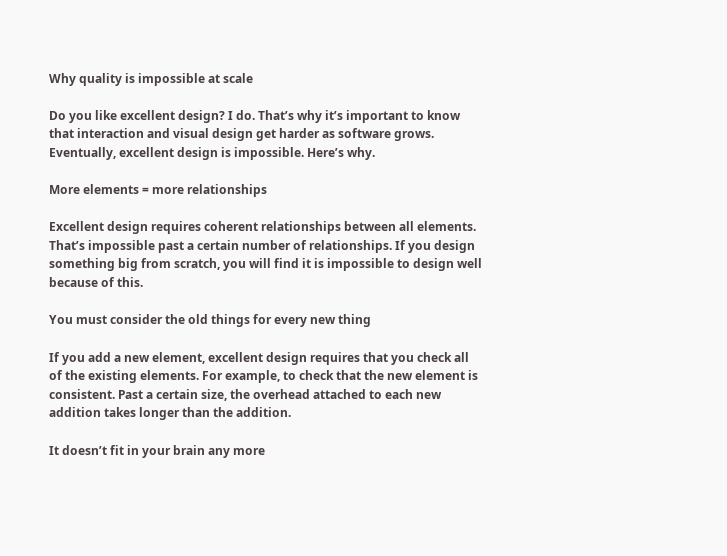Why quality is impossible at scale

Do you like excellent design? I do. That’s why it’s important to know that interaction and visual design get harder as software grows. Eventually, excellent design is impossible. Here’s why.

More elements = more relationships

Excellent design requires coherent relationships between all elements. That’s impossible past a certain number of relationships. If you design something big from scratch, you will find it is impossible to design well because of this.

You must consider the old things for every new thing

If you add a new element, excellent design requires that you check all of the existing elements. For example, to check that the new element is consistent. Past a certain size, the overhead attached to each new addition takes longer than the addition.

It doesn’t fit in your brain any more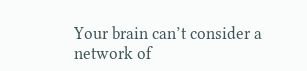Your brain can’t consider a network of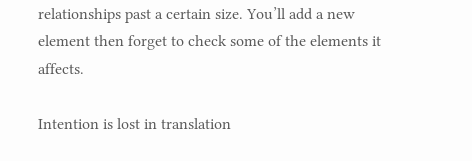relationships past a certain size. You’ll add a new element then forget to check some of the elements it affects.

Intention is lost in translation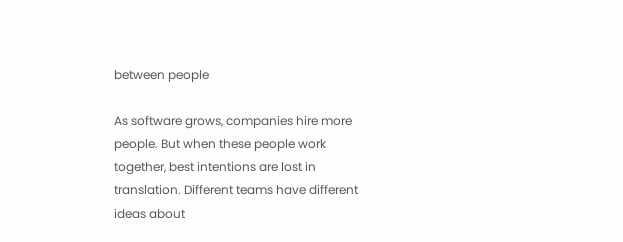between people

As software grows, companies hire more people. But when these people work together, best intentions are lost in translation. Different teams have different ideas about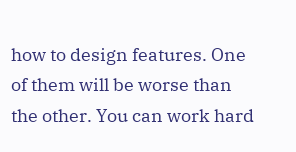how to design features. One of them will be worse than the other. You can work hard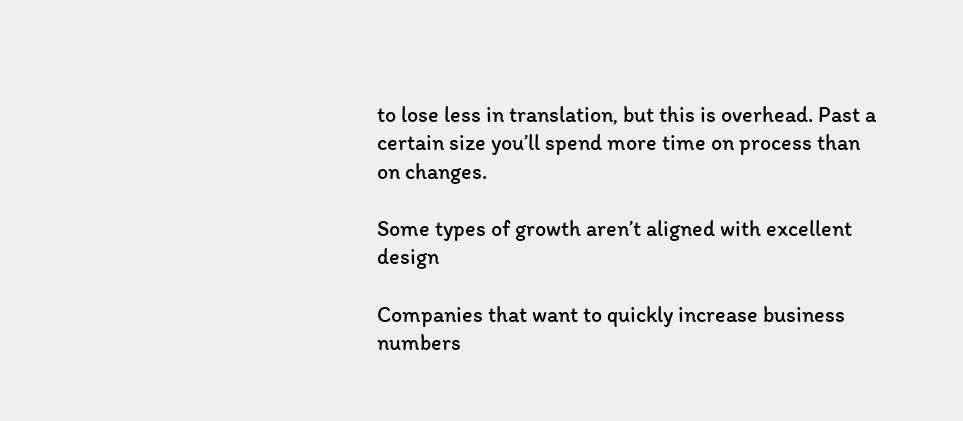to lose less in translation, but this is overhead. Past a certain size you’ll spend more time on process than on changes.

Some types of growth aren’t aligned with excellent design

Companies that want to quickly increase business numbers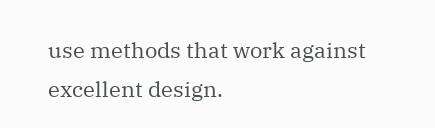use methods that work against excellent design.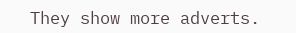They show more adverts.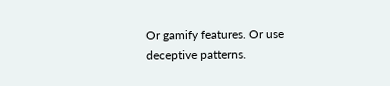Or gamify features. Or use deceptive patterns.